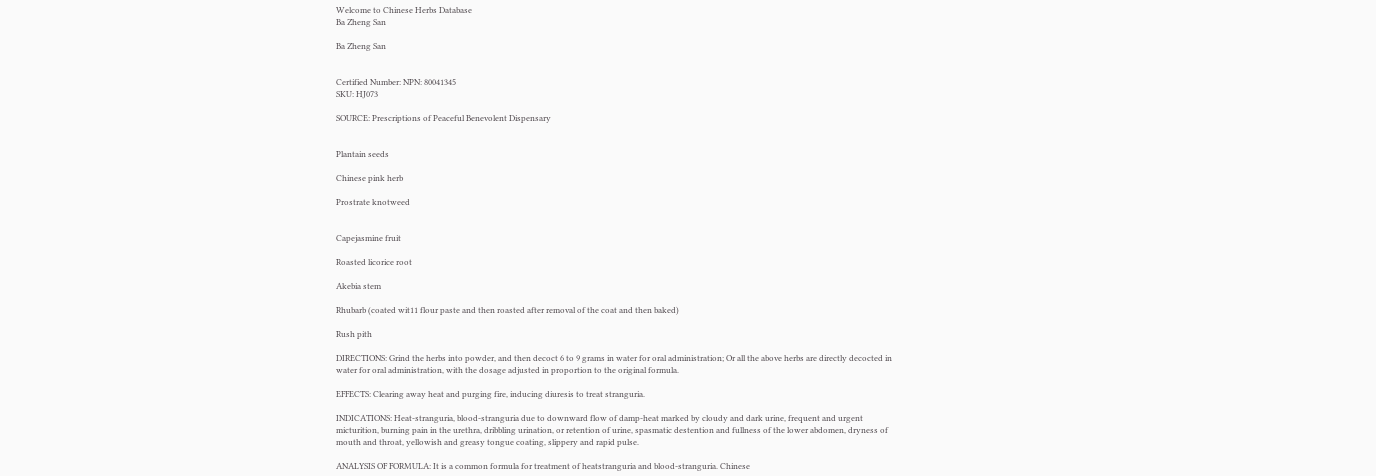Welcome to Chinese Herbs Database
Ba Zheng San

Ba Zheng San


Certified Number: NPN: 80041345
SKU: HJ073

SOURCE: Prescriptions of Peaceful Benevolent Dispensary


Plantain seeds

Chinese pink herb

Prostrate knotweed


Capejasmine fruit

Roasted licorice root

Akebia stem

Rhubarb (coated wit11 flour paste and then roasted after removal of the coat and then baked)

Rush pith

DIRECTIONS: Grind the herbs into powder, and then decoct 6 to 9 grams in water for oral administration; Or all the above herbs are directly decocted in water for oral administration, with the dosage adjusted in proportion to the original formula.

EFFECTS: Clearing away heat and purging fire, inducing diuresis to treat stranguria.

INDICATIONS: Heat-stranguria, blood-stranguria due to downward flow of damp-heat marked by cloudy and dark urine, frequent and urgent micturition, burning pain in the urethra, dribbling urination, or retention of urine, spasmatic destention and fullness of the lower abdomen, dryness of mouth and throat, yellowish and greasy tongue coating, slippery and rapid pulse.

ANALYSIS OF FORMULA: It is a common formula for treatment of heatstranguria and blood-stranguria. Chinese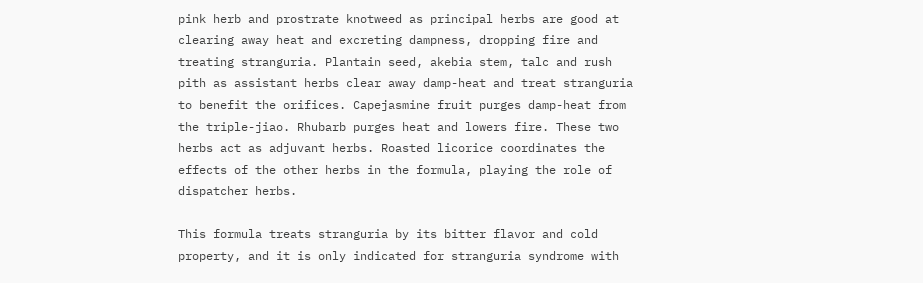pink herb and prostrate knotweed as principal herbs are good at clearing away heat and excreting dampness, dropping fire and treating stranguria. Plantain seed, akebia stem, talc and rush pith as assistant herbs clear away damp-heat and treat stranguria to benefit the orifices. Capejasmine fruit purges damp-heat from the triple-jiao. Rhubarb purges heat and lowers fire. These two herbs act as adjuvant herbs. Roasted licorice coordinates the effects of the other herbs in the formula, playing the role of dispatcher herbs.

This formula treats stranguria by its bitter flavor and cold property, and it is only indicated for stranguria syndrome with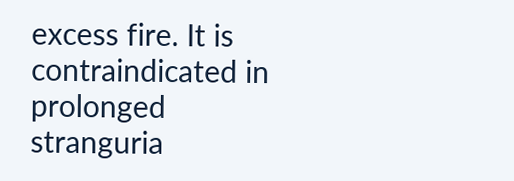excess fire. It is contraindicated in prolonged stranguria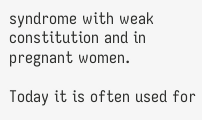syndrome with weak constitution and in pregnant women.

Today it is often used for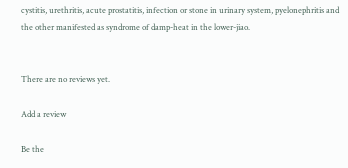cystitis, urethritis, acute prostatitis, infection or stone in urinary system, pyelonephritis and the other manifested as syndrome of damp-heat in the lower-jiao.


There are no reviews yet.

Add a review

Be the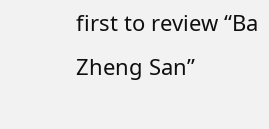first to review “Ba Zheng San”